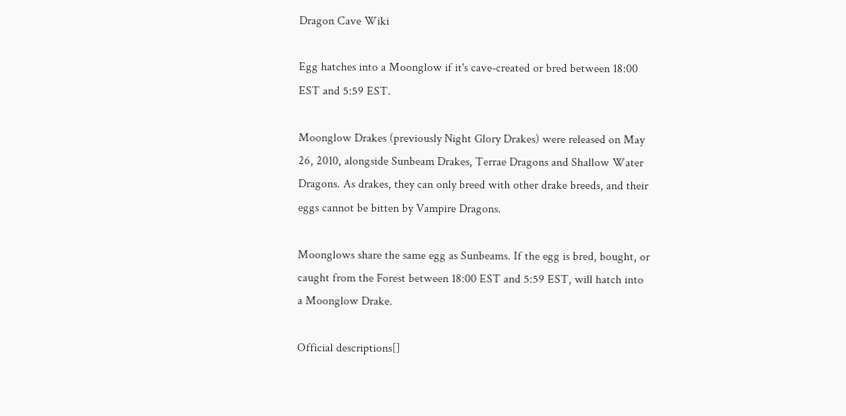Dragon Cave Wiki

Egg hatches into a Moonglow if it's cave-created or bred between 18:00 EST and 5:59 EST.

Moonglow Drakes (previously Night Glory Drakes) were released on May 26, 2010, alongside Sunbeam Drakes, Terrae Dragons and Shallow Water Dragons. As drakes, they can only breed with other drake breeds, and their eggs cannot be bitten by Vampire Dragons.

Moonglows share the same egg as Sunbeams. If the egg is bred, bought, or caught from the Forest between 18:00 EST and 5:59 EST, will hatch into a Moonglow Drake.

Official descriptions[]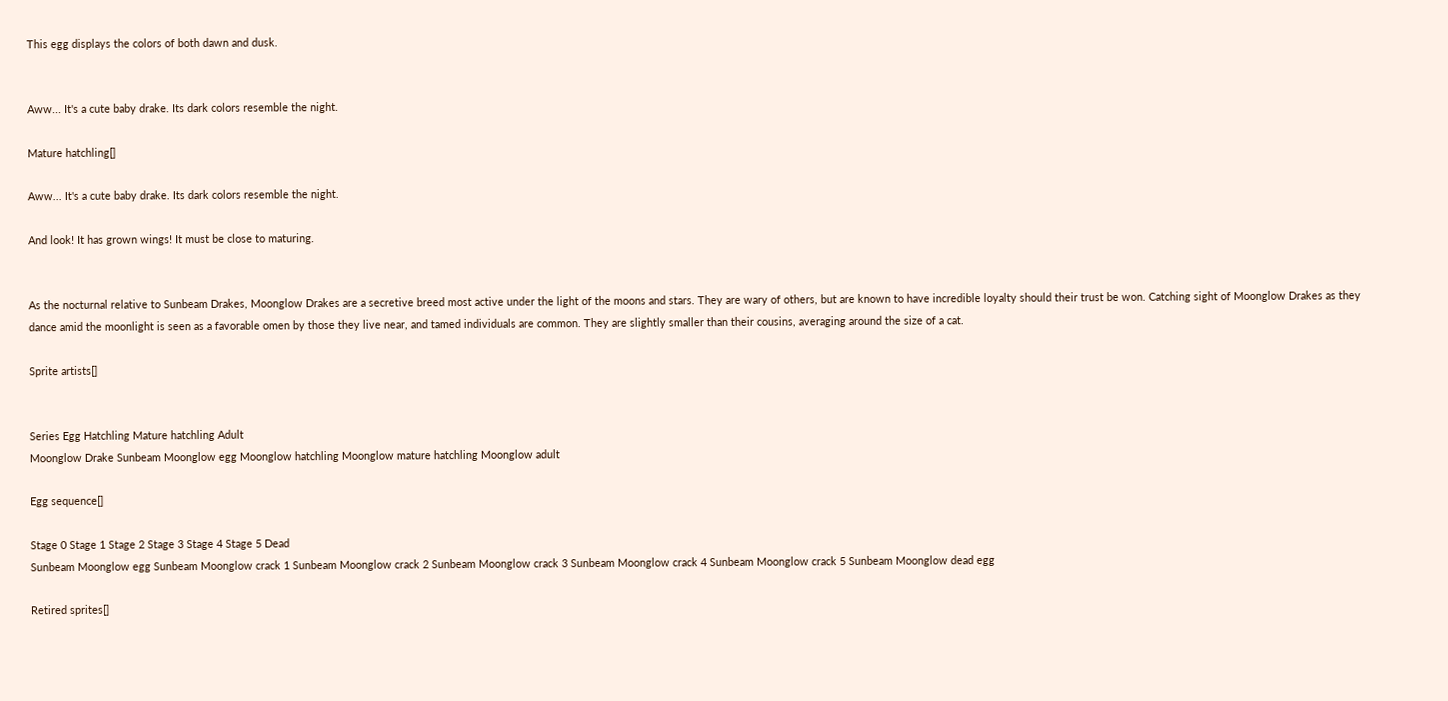This egg displays the colors of both dawn and dusk.


Aww... It's a cute baby drake. Its dark colors resemble the night.

Mature hatchling[]

Aww... It's a cute baby drake. Its dark colors resemble the night.

And look! It has grown wings! It must be close to maturing.


As the nocturnal relative to Sunbeam Drakes, Moonglow Drakes are a secretive breed most active under the light of the moons and stars. They are wary of others, but are known to have incredible loyalty should their trust be won. Catching sight of Moonglow Drakes as they dance amid the moonlight is seen as a favorable omen by those they live near, and tamed individuals are common. They are slightly smaller than their cousins, averaging around the size of a cat.

Sprite artists[]


Series Egg Hatchling Mature hatchling Adult
Moonglow Drake Sunbeam Moonglow egg Moonglow hatchling Moonglow mature hatchling Moonglow adult

Egg sequence[]

Stage 0 Stage 1 Stage 2 Stage 3 Stage 4 Stage 5 Dead
Sunbeam Moonglow egg Sunbeam Moonglow crack 1 Sunbeam Moonglow crack 2 Sunbeam Moonglow crack 3 Sunbeam Moonglow crack 4 Sunbeam Moonglow crack 5 Sunbeam Moonglow dead egg

Retired sprites[]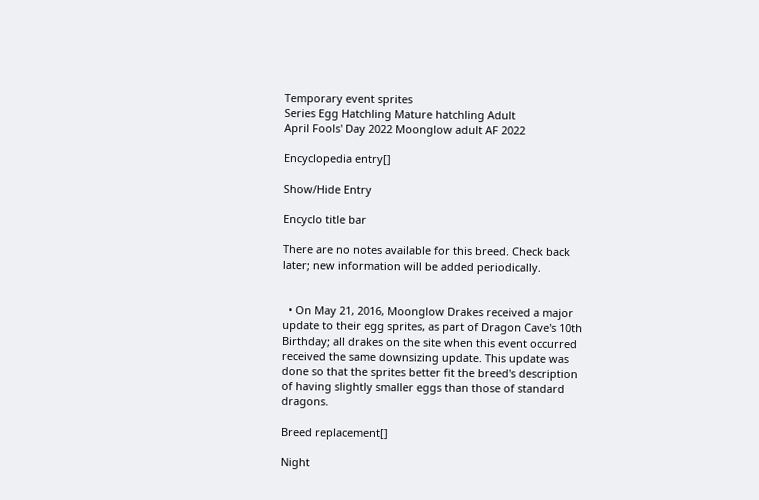Temporary event sprites
Series Egg Hatchling Mature hatchling Adult
April Fools' Day 2022 Moonglow adult AF 2022

Encyclopedia entry[]

Show/Hide Entry

Encyclo title bar

There are no notes available for this breed. Check back later; new information will be added periodically.


  • On May 21, 2016, Moonglow Drakes received a major update to their egg sprites, as part of Dragon Cave's 10th Birthday; all drakes on the site when this event occurred received the same downsizing update. This update was done so that the sprites better fit the breed's description of having slightly smaller eggs than those of standard dragons.

Breed replacement[]

Night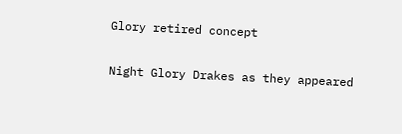Glory retired concept

Night Glory Drakes as they appeared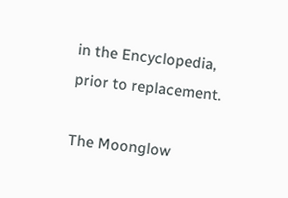in the Encyclopedia, prior to replacement.

The Moonglow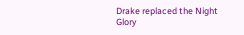Drake replaced the Night Glory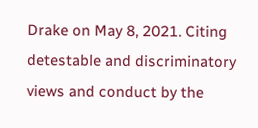Drake on May 8, 2021. Citing detestable and discriminatory views and conduct by the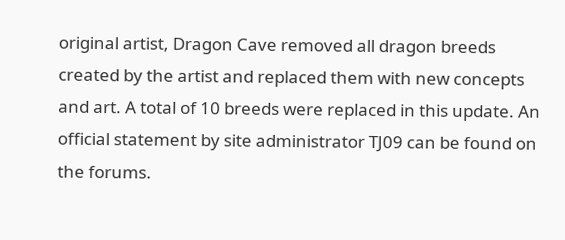original artist, Dragon Cave removed all dragon breeds created by the artist and replaced them with new concepts and art. A total of 10 breeds were replaced in this update. An official statement by site administrator TJ09 can be found on the forums.